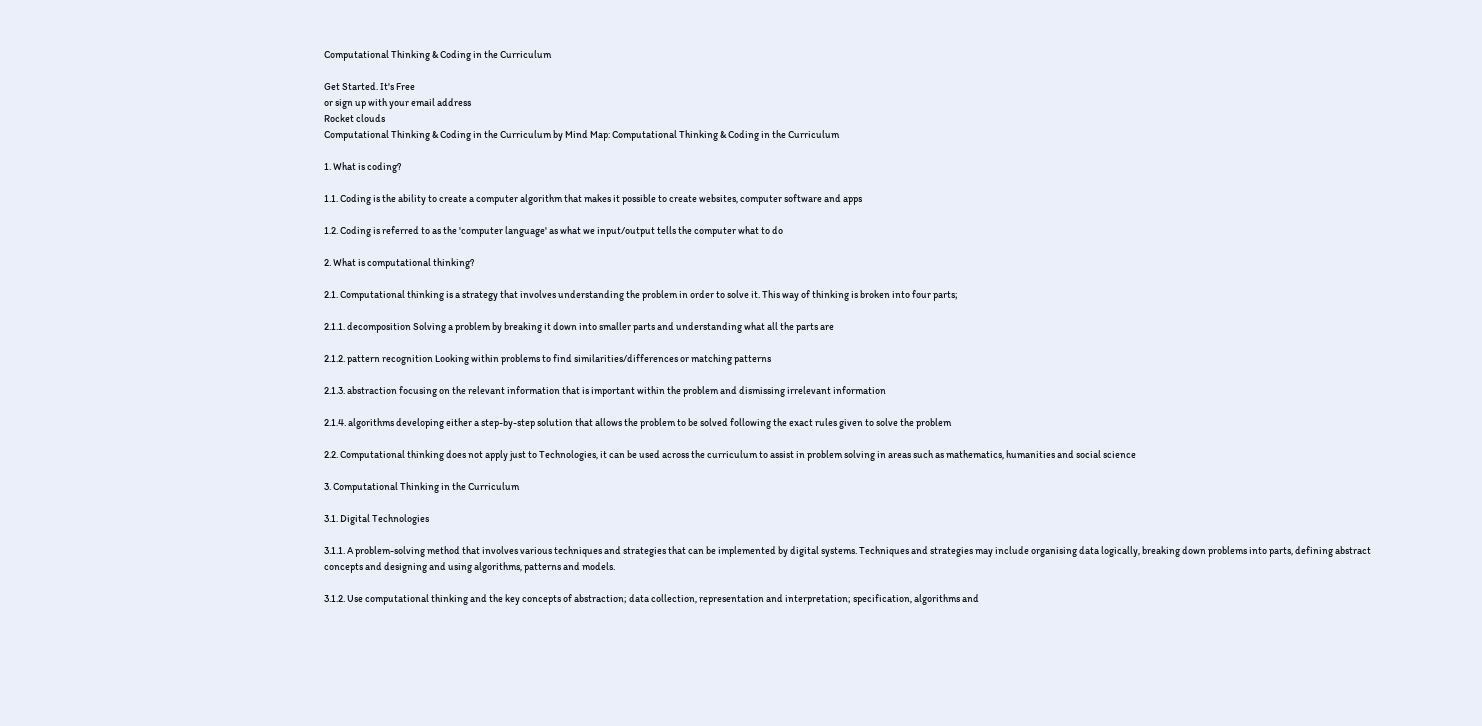Computational Thinking & Coding in the Curriculum

Get Started. It's Free
or sign up with your email address
Rocket clouds
Computational Thinking & Coding in the Curriculum by Mind Map: Computational Thinking & Coding in the Curriculum

1. What is coding?

1.1. Coding is the ability to create a computer algorithm that makes it possible to create websites, computer software and apps

1.2. Coding is referred to as the 'computer language' as what we input/output tells the computer what to do

2. What is computational thinking?

2.1. Computational thinking is a strategy that involves understanding the problem in order to solve it. This way of thinking is broken into four parts;

2.1.1. decomposition Solving a problem by breaking it down into smaller parts and understanding what all the parts are

2.1.2. pattern recognition Looking within problems to find similarities/differences or matching patterns

2.1.3. abstraction focusing on the relevant information that is important within the problem and dismissing irrelevant information

2.1.4. algorithms developing either a step-by-step solution that allows the problem to be solved following the exact rules given to solve the problem

2.2. Computational thinking does not apply just to Technologies, it can be used across the curriculum to assist in problem solving in areas such as mathematics, humanities and social science

3. Computational Thinking in the Curriculum

3.1. Digital Technologies

3.1.1. A problem-solving method that involves various techniques and strategies that can be implemented by digital systems. Techniques and strategies may include organising data logically, breaking down problems into parts, defining abstract concepts and designing and using algorithms, patterns and models.

3.1.2. Use computational thinking and the key concepts of abstraction; data collection, representation and interpretation; specification, algorithms and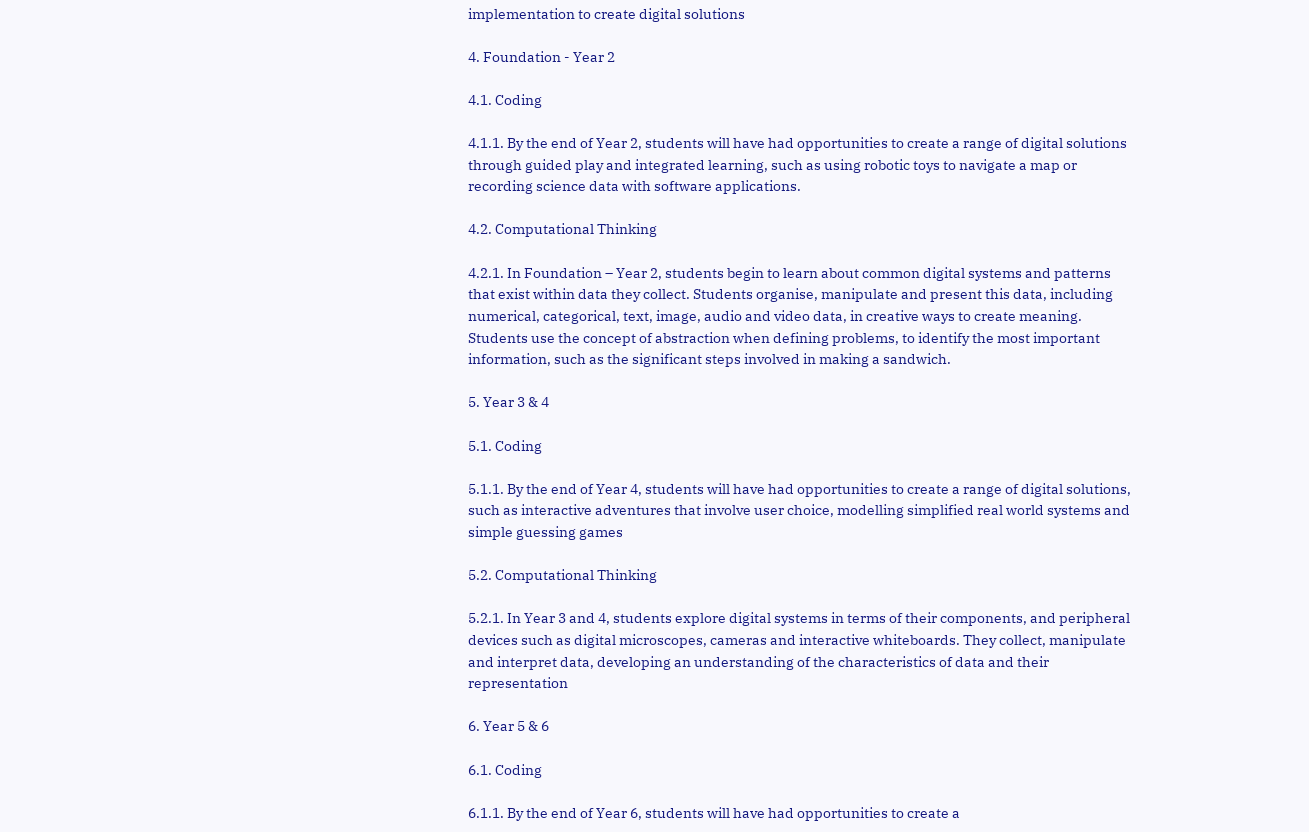implementation to create digital solutions

4. Foundation - Year 2

4.1. Coding

4.1.1. By the end of Year 2, students will have had opportunities to create a range of digital solutions through guided play and integrated learning, such as using robotic toys to navigate a map or recording science data with software applications.

4.2. Computational Thinking

4.2.1. In Foundation – Year 2, students begin to learn about common digital systems and patterns that exist within data they collect. Students organise, manipulate and present this data, including numerical, categorical, text, image, audio and video data, in creative ways to create meaning. Students use the concept of abstraction when defining problems, to identify the most important information, such as the significant steps involved in making a sandwich.

5. Year 3 & 4

5.1. Coding

5.1.1. By the end of Year 4, students will have had opportunities to create a range of digital solutions, such as interactive adventures that involve user choice, modelling simplified real world systems and simple guessing games

5.2. Computational Thinking

5.2.1. In Year 3 and 4, students explore digital systems in terms of their components, and peripheral devices such as digital microscopes, cameras and interactive whiteboards. They collect, manipulate and interpret data, developing an understanding of the characteristics of data and their representation

6. Year 5 & 6

6.1. Coding

6.1.1. By the end of Year 6, students will have had opportunities to create a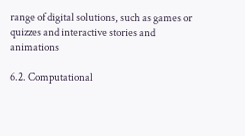range of digital solutions, such as games or quizzes and interactive stories and animations

6.2. Computational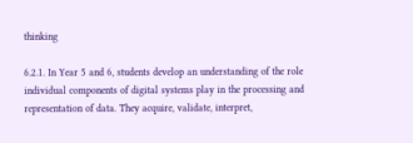thinking

6.2.1. In Year 5 and 6, students develop an understanding of the role individual components of digital systems play in the processing and representation of data. They acquire, validate, interpret,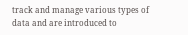track and manage various types of data and are introduced to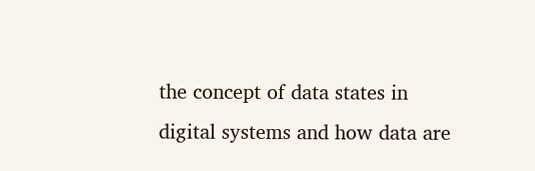the concept of data states in digital systems and how data are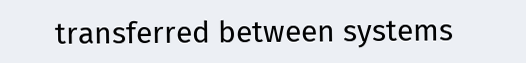transferred between systems